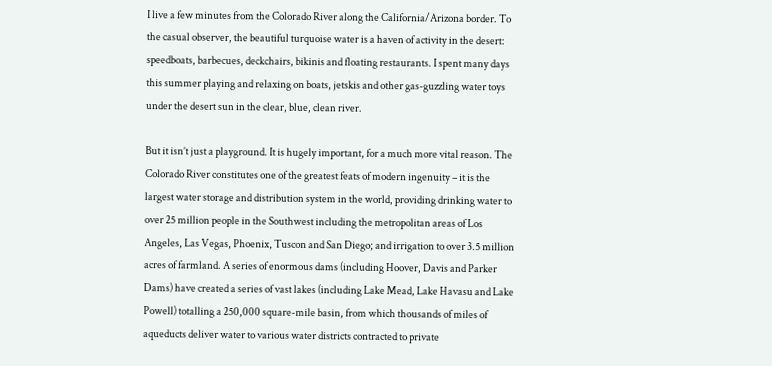I live a few minutes from the Colorado River along the California/Arizona border. To the casual observer, the beautiful turquoise water is a haven of activity in the desert: speedboats, barbecues, deckchairs, bikinis and floating restaurants. I spent many days this summer playing and relaxing on boats, jetskis and other gas-guzzling water toys under the desert sun in the clear, blue, clean river.

But it isn’t just a playground. It is hugely important, for a much more vital reason. The Colorado River constitutes one of the greatest feats of modern ingenuity – it is the largest water storage and distribution system in the world, providing drinking water to over 25 million people in the Southwest including the metropolitan areas of Los Angeles, Las Vegas, Phoenix, Tuscon and San Diego; and irrigation to over 3.5 million acres of farmland. A series of enormous dams (including Hoover, Davis and Parker Dams) have created a series of vast lakes (including Lake Mead, Lake Havasu and Lake Powell) totalling a 250,000 square-mile basin, from which thousands of miles of aqueducts deliver water to various water districts contracted to private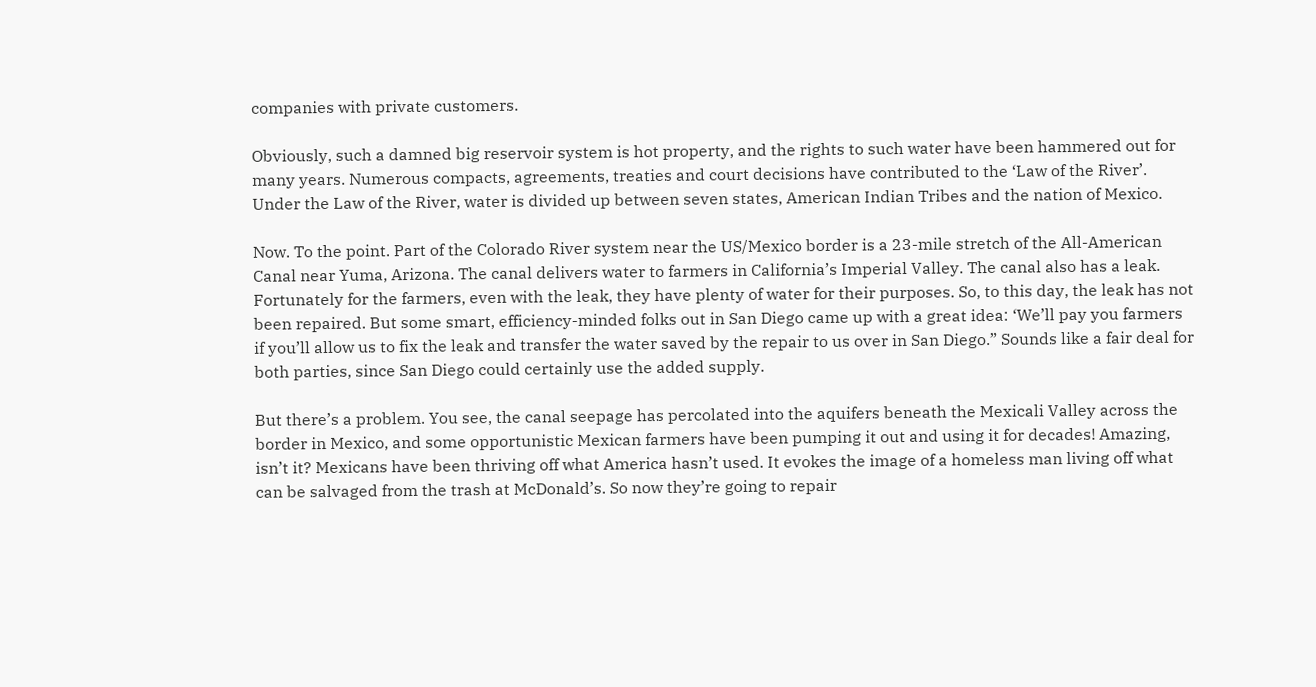companies with private customers.

Obviously, such a damned big reservoir system is hot property, and the rights to such water have been hammered out for many years. Numerous compacts, agreements, treaties and court decisions have contributed to the ‘Law of the River’. Under the Law of the River, water is divided up between seven states, American Indian Tribes and the nation of Mexico.

Now. To the point. Part of the Colorado River system near the US/Mexico border is a 23-mile stretch of the All-American Canal near Yuma, Arizona. The canal delivers water to farmers in California’s Imperial Valley. The canal also has a leak. Fortunately for the farmers, even with the leak, they have plenty of water for their purposes. So, to this day, the leak has not been repaired. But some smart, efficiency-minded folks out in San Diego came up with a great idea: ‘We’ll pay you farmers if you’ll allow us to fix the leak and transfer the water saved by the repair to us over in San Diego.” Sounds like a fair deal for both parties, since San Diego could certainly use the added supply.

But there’s a problem. You see, the canal seepage has percolated into the aquifers beneath the Mexicali Valley across the border in Mexico, and some opportunistic Mexican farmers have been pumping it out and using it for decades! Amazing, isn’t it? Mexicans have been thriving off what America hasn’t used. It evokes the image of a homeless man living off what can be salvaged from the trash at McDonald’s. So now they’re going to repair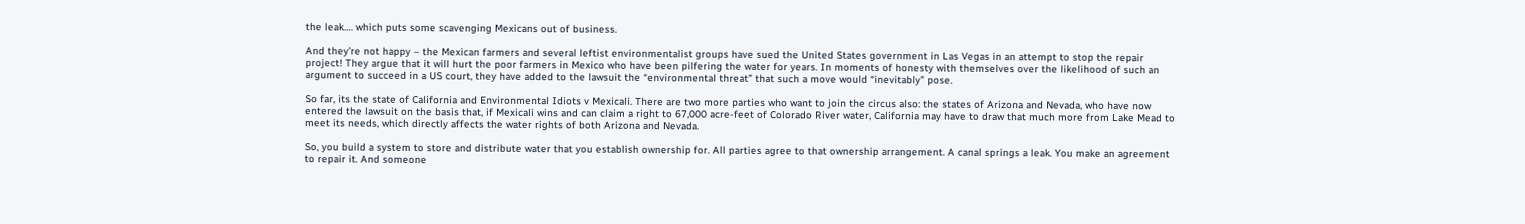the leak…. which puts some scavenging Mexicans out of business.

And they’re not happy – the Mexican farmers and several leftist environmentalist groups have sued the United States government in Las Vegas in an attempt to stop the repair project! They argue that it will hurt the poor farmers in Mexico who have been pilfering the water for years. In moments of honesty with themselves over the likelihood of such an argument to succeed in a US court, they have added to the lawsuit the “environmental threat” that such a move would “inevitably” pose.

So far, its the state of California and Environmental Idiots v Mexicali. There are two more parties who want to join the circus also: the states of Arizona and Nevada, who have now entered the lawsuit on the basis that, if Mexicali wins and can claim a right to 67,000 acre-feet of Colorado River water, California may have to draw that much more from Lake Mead to meet its needs, which directly affects the water rights of both Arizona and Nevada.

So, you build a system to store and distribute water that you establish ownership for. All parties agree to that ownership arrangement. A canal springs a leak. You make an agreement to repair it. And someone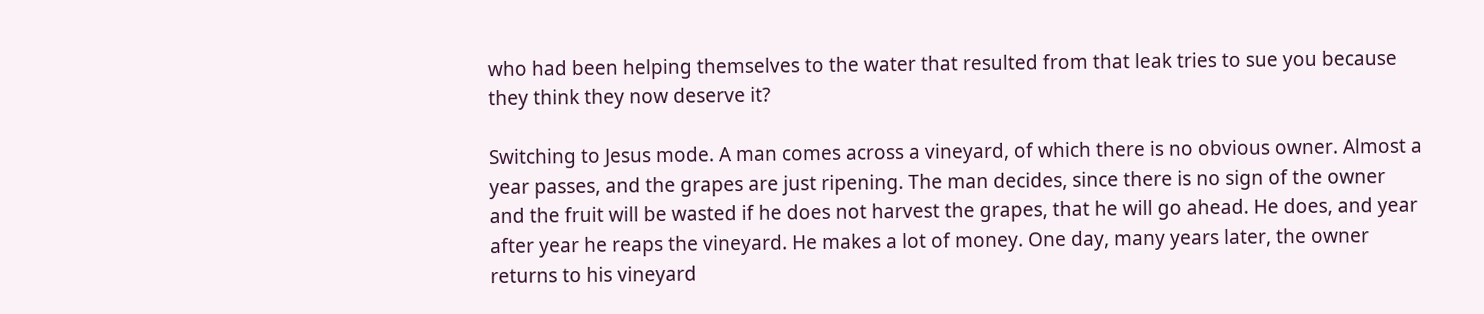who had been helping themselves to the water that resulted from that leak tries to sue you because they think they now deserve it?

Switching to Jesus mode. A man comes across a vineyard, of which there is no obvious owner. Almost a year passes, and the grapes are just ripening. The man decides, since there is no sign of the owner and the fruit will be wasted if he does not harvest the grapes, that he will go ahead. He does, and year after year he reaps the vineyard. He makes a lot of money. One day, many years later, the owner returns to his vineyard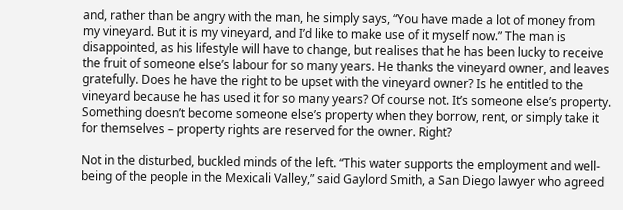and, rather than be angry with the man, he simply says, “You have made a lot of money from my vineyard. But it is my vineyard, and I’d like to make use of it myself now.” The man is disappointed, as his lifestyle will have to change, but realises that he has been lucky to receive the fruit of someone else’s labour for so many years. He thanks the vineyard owner, and leaves gratefully. Does he have the right to be upset with the vineyard owner? Is he entitled to the vineyard because he has used it for so many years? Of course not. It’s someone else’s property. Something doesn’t become someone else’s property when they borrow, rent, or simply take it for themselves – property rights are reserved for the owner. Right?

Not in the disturbed, buckled minds of the left. “This water supports the employment and well-being of the people in the Mexicali Valley,” said Gaylord Smith, a San Diego lawyer who agreed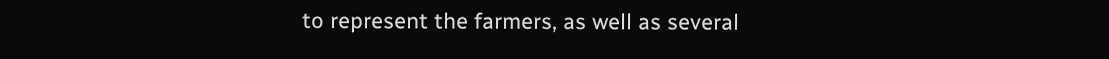to represent the farmers, as well as several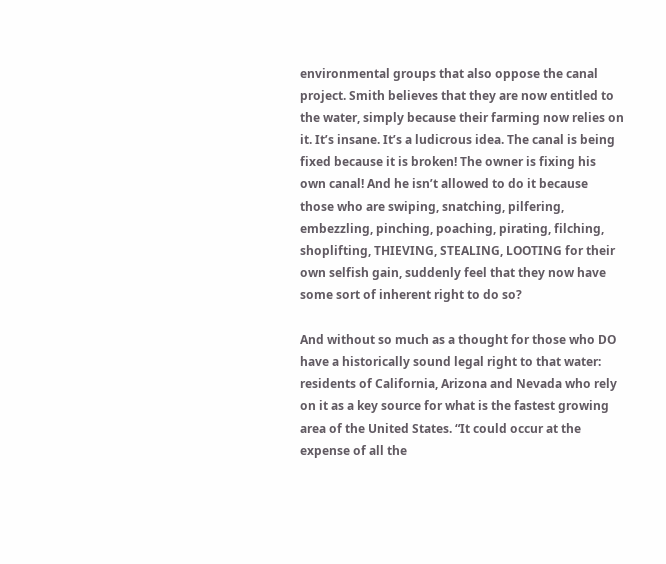environmental groups that also oppose the canal project. Smith believes that they are now entitled to the water, simply because their farming now relies on it. It’s insane. It’s a ludicrous idea. The canal is being fixed because it is broken! The owner is fixing his own canal! And he isn’t allowed to do it because those who are swiping, snatching, pilfering, embezzling, pinching, poaching, pirating, filching, shoplifting, THIEVING, STEALING, LOOTING for their own selfish gain, suddenly feel that they now have some sort of inherent right to do so?

And without so much as a thought for those who DO have a historically sound legal right to that water: residents of California, Arizona and Nevada who rely on it as a key source for what is the fastest growing area of the United States. “It could occur at the expense of all the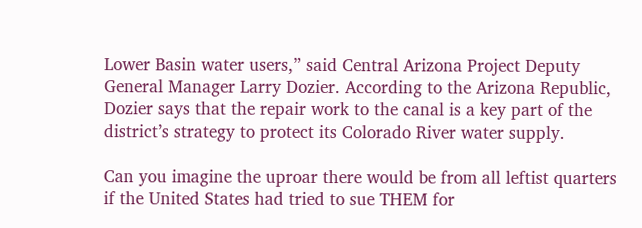Lower Basin water users,” said Central Arizona Project Deputy General Manager Larry Dozier. According to the Arizona Republic, Dozier says that the repair work to the canal is a key part of the district’s strategy to protect its Colorado River water supply.

Can you imagine the uproar there would be from all leftist quarters if the United States had tried to sue THEM for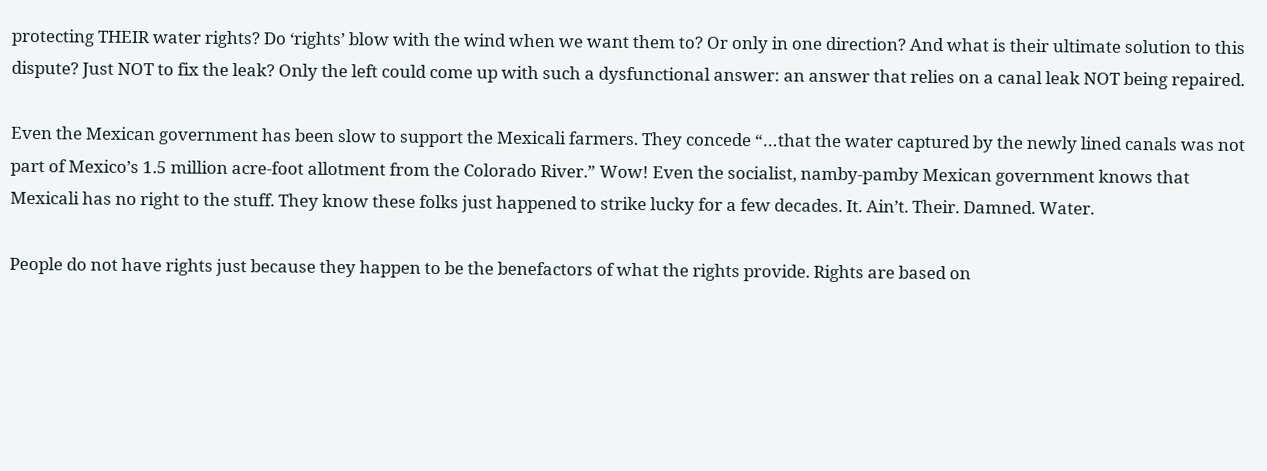protecting THEIR water rights? Do ‘rights’ blow with the wind when we want them to? Or only in one direction? And what is their ultimate solution to this dispute? Just NOT to fix the leak? Only the left could come up with such a dysfunctional answer: an answer that relies on a canal leak NOT being repaired.

Even the Mexican government has been slow to support the Mexicali farmers. They concede “…that the water captured by the newly lined canals was not part of Mexico’s 1.5 million acre-foot allotment from the Colorado River.” Wow! Even the socialist, namby-pamby Mexican government knows that Mexicali has no right to the stuff. They know these folks just happened to strike lucky for a few decades. It. Ain’t. Their. Damned. Water.

People do not have rights just because they happen to be the benefactors of what the rights provide. Rights are based on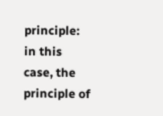principle: in this case, the principle of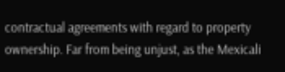contractual agreements with regard to property ownership. Far from being unjust, as the Mexicali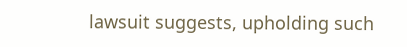lawsuit suggests, upholding such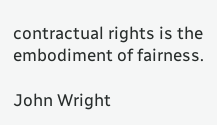contractual rights is the embodiment of fairness.

John Wright